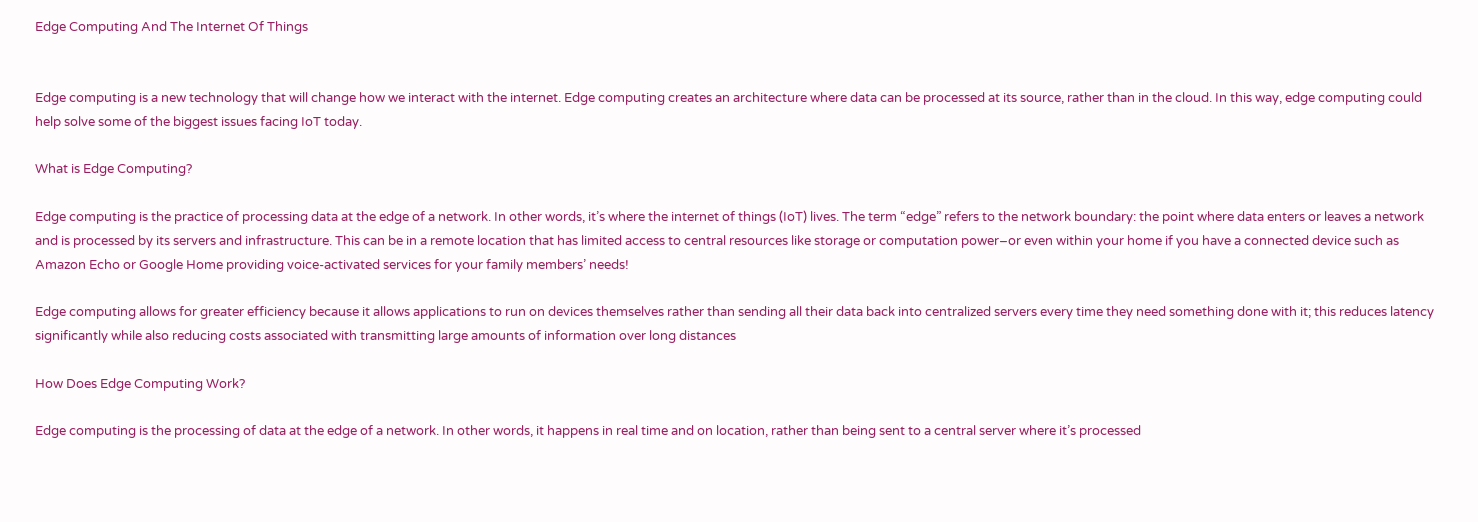Edge Computing And The Internet Of Things


Edge computing is a new technology that will change how we interact with the internet. Edge computing creates an architecture where data can be processed at its source, rather than in the cloud. In this way, edge computing could help solve some of the biggest issues facing IoT today.

What is Edge Computing?

Edge computing is the practice of processing data at the edge of a network. In other words, it’s where the internet of things (IoT) lives. The term “edge” refers to the network boundary: the point where data enters or leaves a network and is processed by its servers and infrastructure. This can be in a remote location that has limited access to central resources like storage or computation power–or even within your home if you have a connected device such as Amazon Echo or Google Home providing voice-activated services for your family members’ needs!

Edge computing allows for greater efficiency because it allows applications to run on devices themselves rather than sending all their data back into centralized servers every time they need something done with it; this reduces latency significantly while also reducing costs associated with transmitting large amounts of information over long distances

How Does Edge Computing Work?

Edge computing is the processing of data at the edge of a network. In other words, it happens in real time and on location, rather than being sent to a central server where it’s processed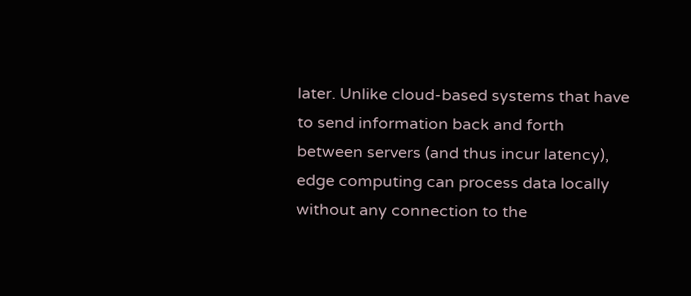later. Unlike cloud-based systems that have to send information back and forth between servers (and thus incur latency), edge computing can process data locally without any connection to the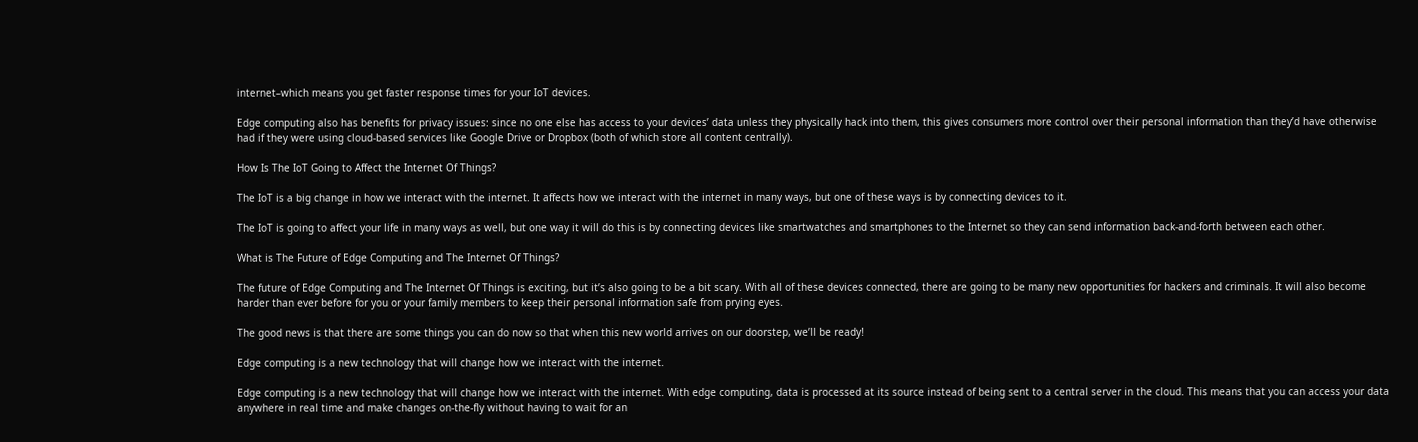internet–which means you get faster response times for your IoT devices.

Edge computing also has benefits for privacy issues: since no one else has access to your devices’ data unless they physically hack into them, this gives consumers more control over their personal information than they’d have otherwise had if they were using cloud-based services like Google Drive or Dropbox (both of which store all content centrally).

How Is The IoT Going to Affect the Internet Of Things?

The IoT is a big change in how we interact with the internet. It affects how we interact with the internet in many ways, but one of these ways is by connecting devices to it.

The IoT is going to affect your life in many ways as well, but one way it will do this is by connecting devices like smartwatches and smartphones to the Internet so they can send information back-and-forth between each other.

What is The Future of Edge Computing and The Internet Of Things?

The future of Edge Computing and The Internet Of Things is exciting, but it’s also going to be a bit scary. With all of these devices connected, there are going to be many new opportunities for hackers and criminals. It will also become harder than ever before for you or your family members to keep their personal information safe from prying eyes.

The good news is that there are some things you can do now so that when this new world arrives on our doorstep, we’ll be ready!

Edge computing is a new technology that will change how we interact with the internet.

Edge computing is a new technology that will change how we interact with the internet. With edge computing, data is processed at its source instead of being sent to a central server in the cloud. This means that you can access your data anywhere in real time and make changes on-the-fly without having to wait for an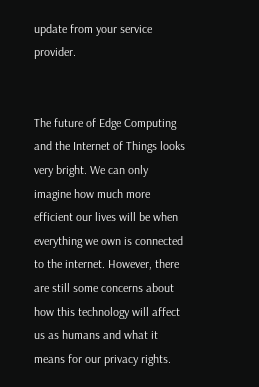update from your service provider.


The future of Edge Computing and the Internet of Things looks very bright. We can only imagine how much more efficient our lives will be when everything we own is connected to the internet. However, there are still some concerns about how this technology will affect us as humans and what it means for our privacy rights.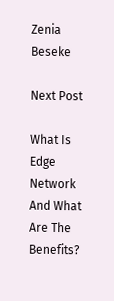Zenia Beseke

Next Post

What Is Edge Network And What Are The Benefits?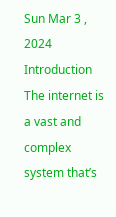Sun Mar 3 , 2024
Introduction The internet is a vast and complex system that’s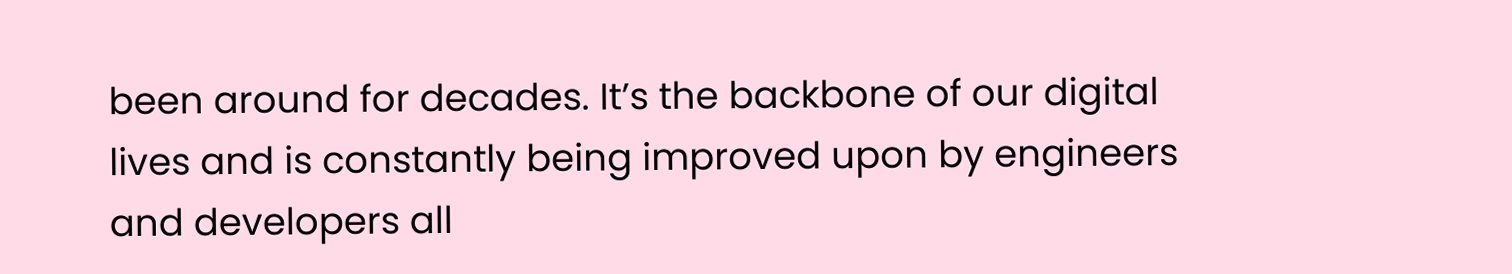been around for decades. It’s the backbone of our digital lives and is constantly being improved upon by engineers and developers all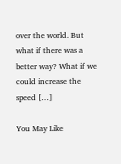over the world. But what if there was a better way? What if we could increase the speed […]

You May Like